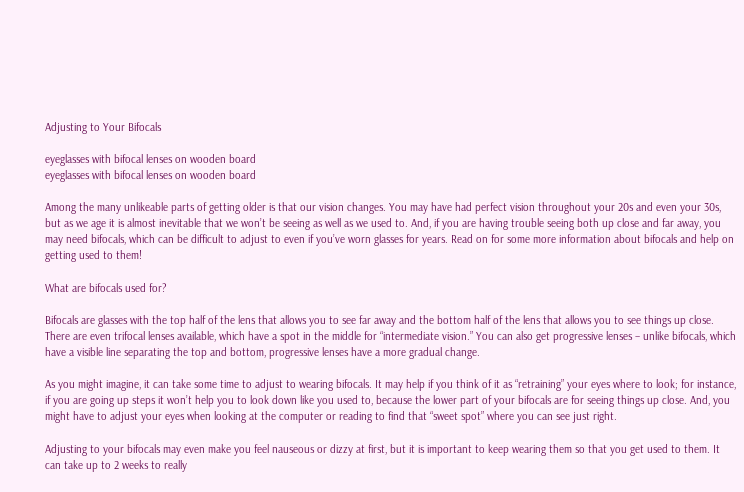Adjusting to Your Bifocals

eyeglasses with bifocal lenses on wooden board
eyeglasses with bifocal lenses on wooden board

Among the many unlikeable parts of getting older is that our vision changes. You may have had perfect vision throughout your 20s and even your 30s, but as we age it is almost inevitable that we won’t be seeing as well as we used to. And, if you are having trouble seeing both up close and far away, you may need bifocals, which can be difficult to adjust to even if you’ve worn glasses for years. Read on for some more information about bifocals and help on getting used to them!

What are bifocals used for?

Bifocals are glasses with the top half of the lens that allows you to see far away and the bottom half of the lens that allows you to see things up close. There are even trifocal lenses available, which have a spot in the middle for “intermediate vision.” You can also get progressive lenses – unlike bifocals, which have a visible line separating the top and bottom, progressive lenses have a more gradual change.

As you might imagine, it can take some time to adjust to wearing bifocals. It may help if you think of it as “retraining” your eyes where to look; for instance, if you are going up steps it won’t help you to look down like you used to, because the lower part of your bifocals are for seeing things up close. And, you might have to adjust your eyes when looking at the computer or reading to find that “sweet spot” where you can see just right.

Adjusting to your bifocals may even make you feel nauseous or dizzy at first, but it is important to keep wearing them so that you get used to them. It can take up to 2 weeks to really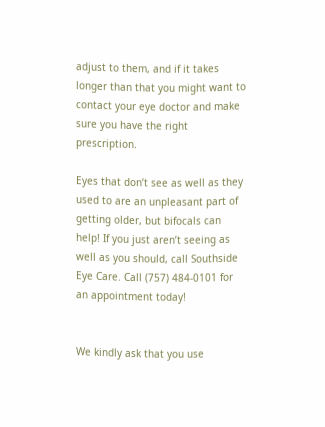adjust to them, and if it takes longer than that you might want to contact your eye doctor and make sure you have the right prescription.

Eyes that don’t see as well as they used to are an unpleasant part of getting older, but bifocals can help! If you just aren’t seeing as well as you should, call Southside Eye Care. Call (757) 484-0101 for an appointment today!


We kindly ask that you use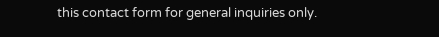this contact form for general inquiries only.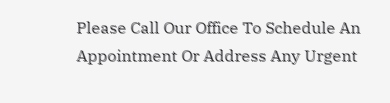Please Call Our Office To Schedule An Appointment Or Address Any Urgent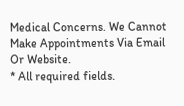Medical Concerns. We Cannot Make Appointments Via Email Or Website.
* All required fields.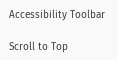Accessibility Toolbar

Scroll to Top